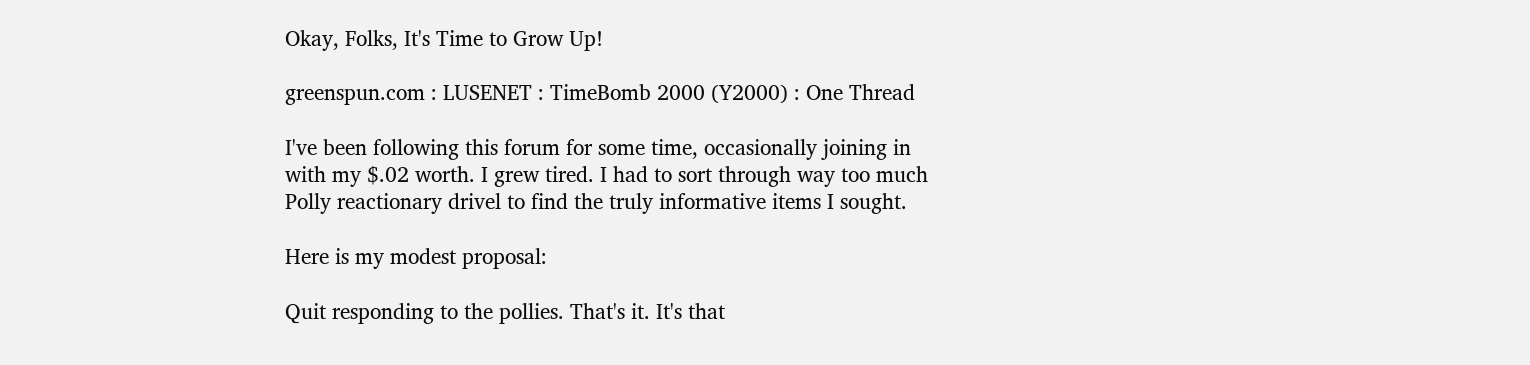Okay, Folks, It's Time to Grow Up!

greenspun.com : LUSENET : TimeBomb 2000 (Y2000) : One Thread

I've been following this forum for some time, occasionally joining in with my $.02 worth. I grew tired. I had to sort through way too much Polly reactionary drivel to find the truly informative items I sought.

Here is my modest proposal:

Quit responding to the pollies. That's it. It's that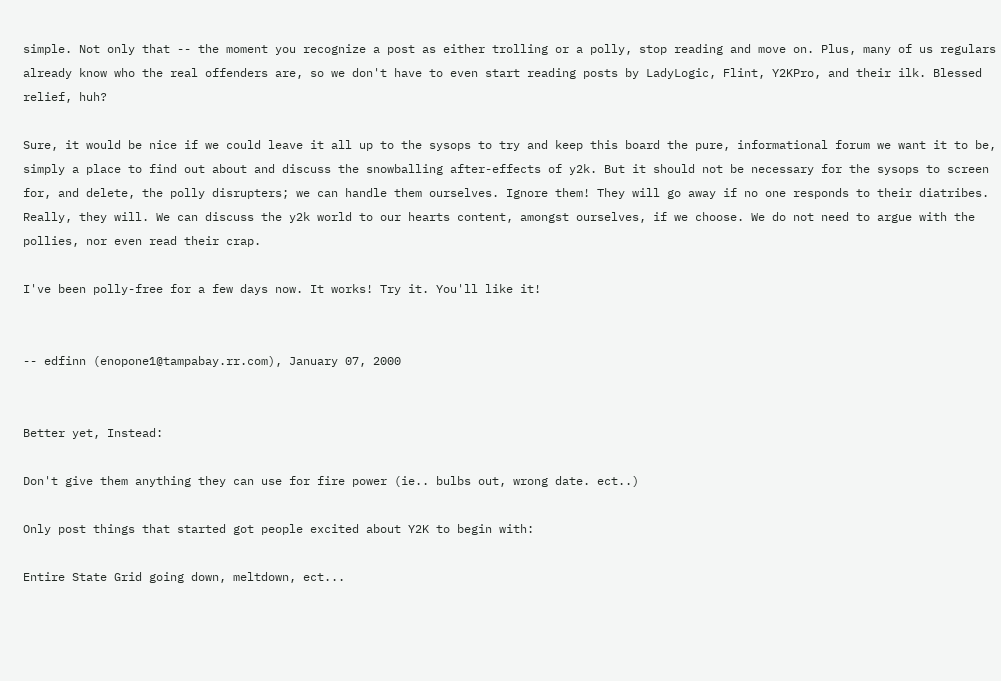simple. Not only that -- the moment you recognize a post as either trolling or a polly, stop reading and move on. Plus, many of us regulars already know who the real offenders are, so we don't have to even start reading posts by LadyLogic, Flint, Y2KPro, and their ilk. Blessed relief, huh?

Sure, it would be nice if we could leave it all up to the sysops to try and keep this board the pure, informational forum we want it to be, simply a place to find out about and discuss the snowballing after-effects of y2k. But it should not be necessary for the sysops to screen for, and delete, the polly disrupters; we can handle them ourselves. Ignore them! They will go away if no one responds to their diatribes. Really, they will. We can discuss the y2k world to our hearts content, amongst ourselves, if we choose. We do not need to argue with the pollies, nor even read their crap.

I've been polly-free for a few days now. It works! Try it. You'll like it!


-- edfinn (enopone1@tampabay.rr.com), January 07, 2000


Better yet, Instead:

Don't give them anything they can use for fire power (ie.. bulbs out, wrong date. ect..)

Only post things that started got people excited about Y2K to begin with:

Entire State Grid going down, meltdown, ect...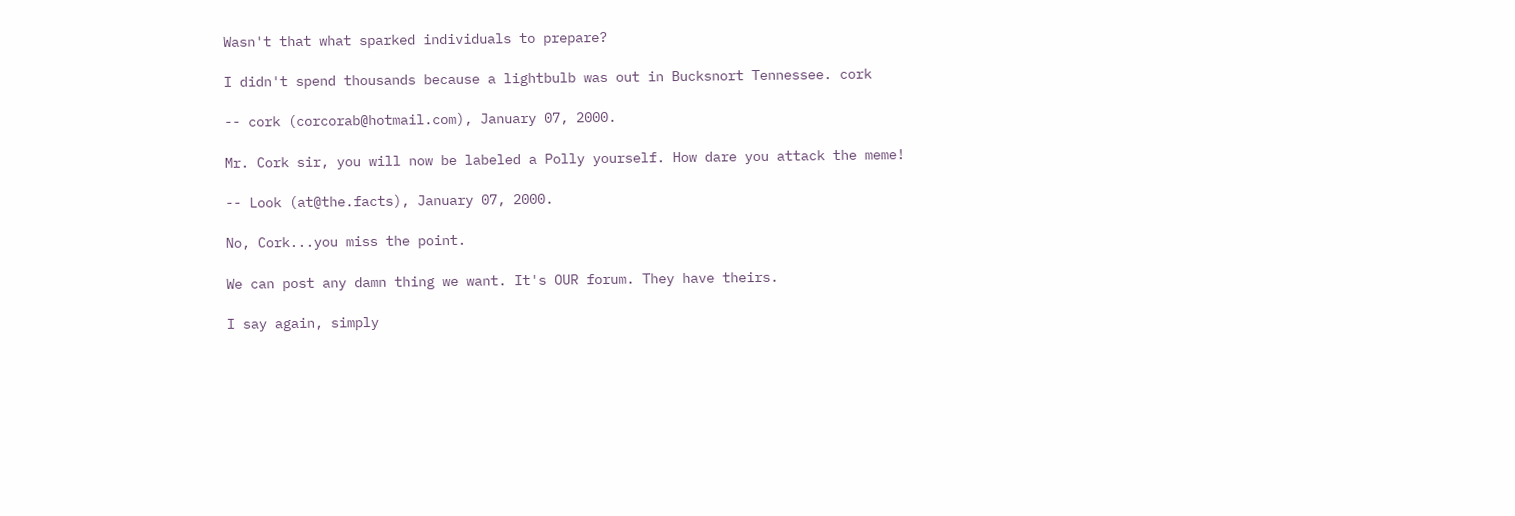Wasn't that what sparked individuals to prepare?

I didn't spend thousands because a lightbulb was out in Bucksnort Tennessee. cork

-- cork (corcorab@hotmail.com), January 07, 2000.

Mr. Cork sir, you will now be labeled a Polly yourself. How dare you attack the meme!

-- Look (at@the.facts), January 07, 2000.

No, Cork...you miss the point.

We can post any damn thing we want. It's OUR forum. They have theirs.

I say again, simply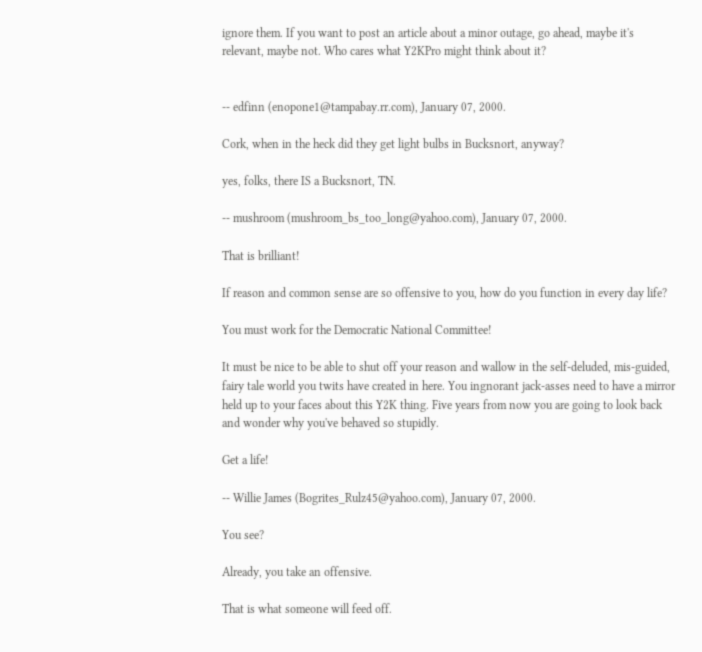ignore them. If you want to post an article about a minor outage, go ahead, maybe it's relevant, maybe not. Who cares what Y2KPro might think about it?


-- edfinn (enopone1@tampabay.rr.com), January 07, 2000.

Cork, when in the heck did they get light bulbs in Bucksnort, anyway?

yes, folks, there IS a Bucksnort, TN.

-- mushroom (mushroom_bs_too_long@yahoo.com), January 07, 2000.

That is brilliant!

If reason and common sense are so offensive to you, how do you function in every day life?

You must work for the Democratic National Committee!

It must be nice to be able to shut off your reason and wallow in the self-deluded, mis-guided, fairy tale world you twits have created in here. You ingnorant jack-asses need to have a mirror held up to your faces about this Y2K thing. Five years from now you are going to look back and wonder why you've behaved so stupidly.

Get a life!

-- Willie James (Bogrites_Rulz45@yahoo.com), January 07, 2000.

You see?

Already, you take an offensive.

That is what someone will feed off.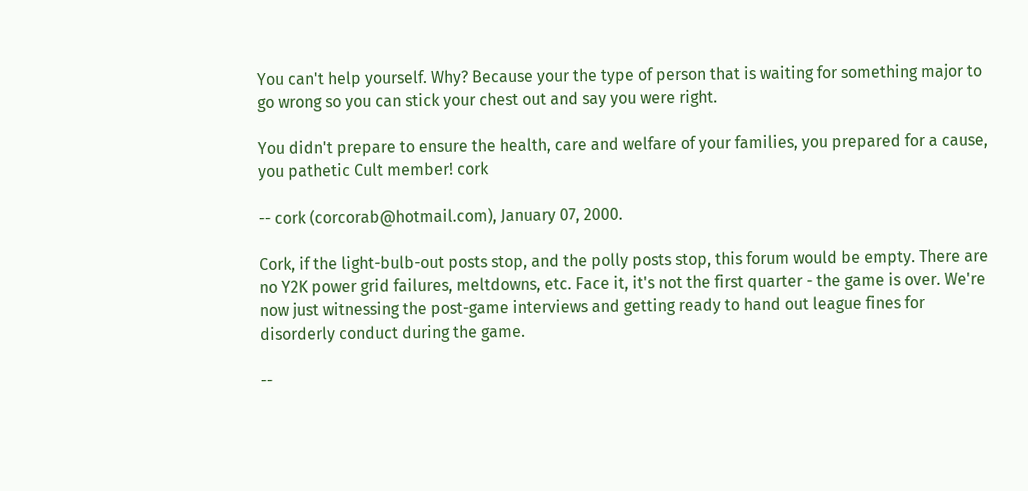You can't help yourself. Why? Because your the type of person that is waiting for something major to go wrong so you can stick your chest out and say you were right.

You didn't prepare to ensure the health, care and welfare of your families, you prepared for a cause, you pathetic Cult member! cork

-- cork (corcorab@hotmail.com), January 07, 2000.

Cork, if the light-bulb-out posts stop, and the polly posts stop, this forum would be empty. There are no Y2K power grid failures, meltdowns, etc. Face it, it's not the first quarter - the game is over. We're now just witnessing the post-game interviews and getting ready to hand out league fines for disorderly conduct during the game.

--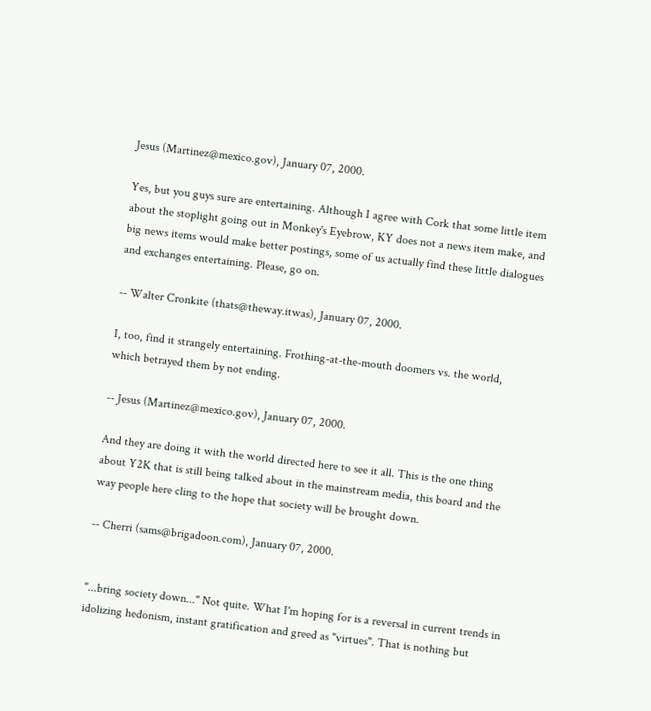Jesus (Martinez@mexico.gov), January 07, 2000.

Yes, but you guys sure are entertaining. Although I agree with Cork that some little item about the stoplight going out in Monkey's Eyebrow, KY does not a news item make, and big news items would make better postings, some of us actually find these little dialogues and exchanges entertaining. Please, go on.

-- Walter Cronkite (thats@theway.itwas), January 07, 2000.

I, too, find it strangely entertaining. Frothing-at-the-mouth doomers vs. the world, which betrayed them by not ending.

-- Jesus (Martinez@mexico.gov), January 07, 2000.

And they are doing it with the world directed here to see it all. This is the one thing about Y2K that is still being talked about in the mainstream media, this board and the way people here cling to the hope that society will be brought down.

-- Cherri (sams@brigadoon.com), January 07, 2000.


"...bring society down..." Not quite. What I'm hoping for is a reversal in current trends in idolizing hedonism, instant gratification and greed as "virtues". That is nothing but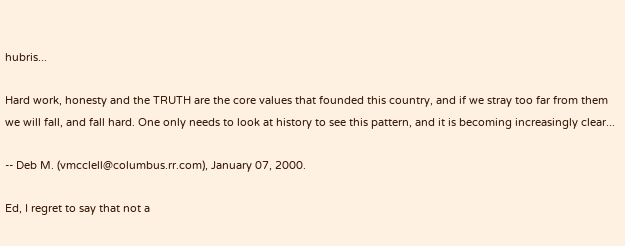hubris...

Hard work, honesty and the TRUTH are the core values that founded this country, and if we stray too far from them we will fall, and fall hard. One only needs to look at history to see this pattern, and it is becoming increasingly clear...

-- Deb M. (vmcclell@columbus.rr.com), January 07, 2000.

Ed, I regret to say that not a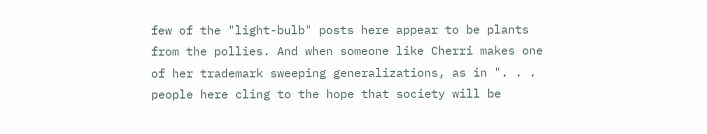few of the "light-bulb" posts here appear to be plants from the pollies. And when someone like Cherri makes one of her trademark sweeping generalizations, as in ". . . people here cling to the hope that society will be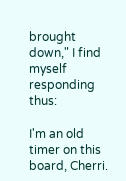brought down," I find myself responding thus:

I'm an old timer on this board, Cherri.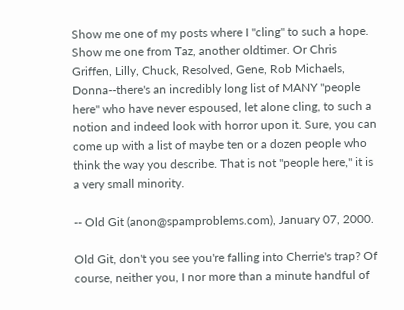Show me one of my posts where I "cling" to such a hope. Show me one from Taz, another oldtimer. Or Chris Griffen, Lilly, Chuck, Resolved, Gene, Rob Michaels, Donna--there's an incredibly long list of MANY "people here" who have never espoused, let alone cling, to such a notion and indeed look with horror upon it. Sure, you can come up with a list of maybe ten or a dozen people who think the way you describe. That is not "people here," it is a very small minority.

-- Old Git (anon@spamproblems.com), January 07, 2000.

Old Git, don't you see you're falling into Cherrie's trap? Of course, neither you, I nor more than a minute handful of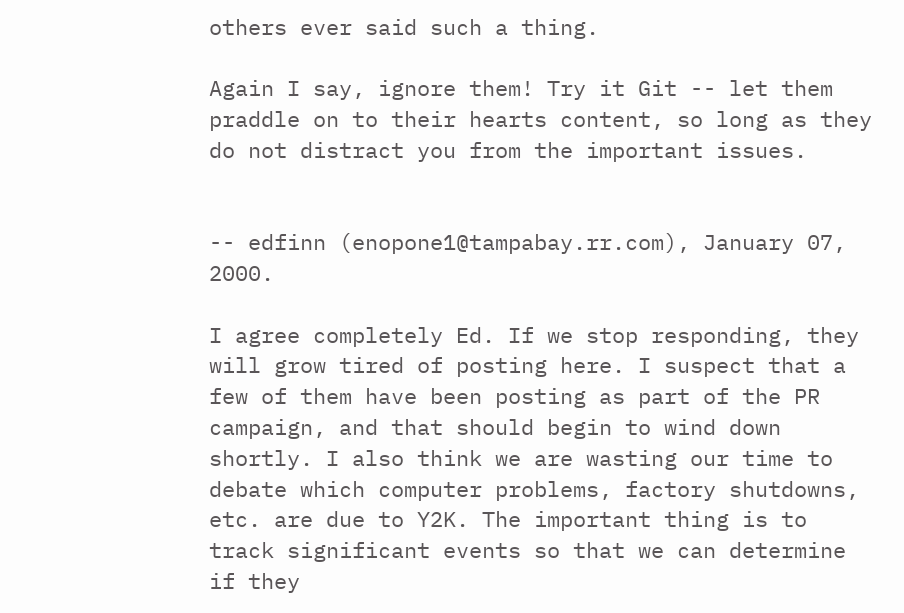others ever said such a thing.

Again I say, ignore them! Try it Git -- let them praddle on to their hearts content, so long as they do not distract you from the important issues.


-- edfinn (enopone1@tampabay.rr.com), January 07, 2000.

I agree completely Ed. If we stop responding, they will grow tired of posting here. I suspect that a few of them have been posting as part of the PR campaign, and that should begin to wind down shortly. I also think we are wasting our time to debate which computer problems, factory shutdowns, etc. are due to Y2K. The important thing is to track significant events so that we can determine if they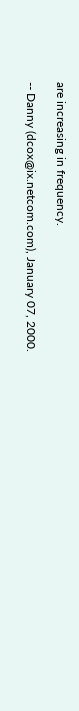are increasing in frequency.

-- Danny (dcox@ix.netcom.com), January 07, 2000.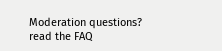Moderation questions? read the FAQ